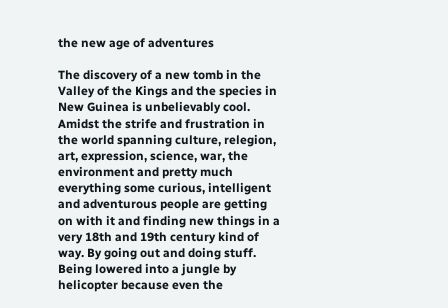the new age of adventures

The discovery of a new tomb in the Valley of the Kings and the species in New Guinea is unbelievably cool. Amidst the strife and frustration in the world spanning culture, relegion, art, expression, science, war, the environment and pretty much everything some curious, intelligent and adventurous people are getting on with it and finding new things in a very 18th and 19th century kind of way. By going out and doing stuff. Being lowered into a jungle by helicopter because even the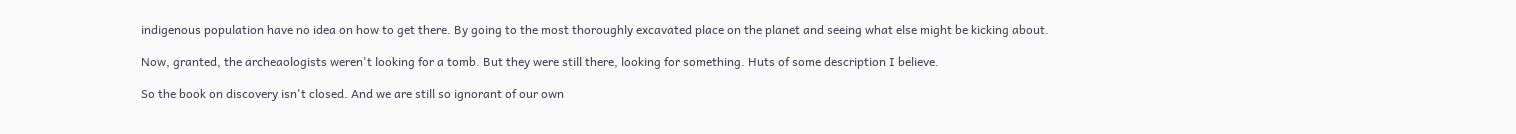indigenous population have no idea on how to get there. By going to the most thoroughly excavated place on the planet and seeing what else might be kicking about.

Now, granted, the archeaologists weren't looking for a tomb. But they were still there, looking for something. Huts of some description I believe.

So the book on discovery isn't closed. And we are still so ignorant of our own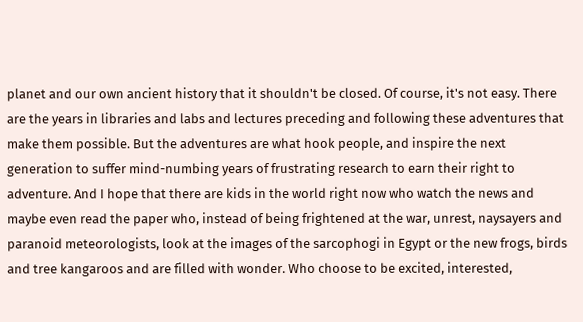planet and our own ancient history that it shouldn't be closed. Of course, it's not easy. There are the years in libraries and labs and lectures preceding and following these adventures that make them possible. But the adventures are what hook people, and inspire the next generation to suffer mind-numbing years of frustrating research to earn their right to adventure. And I hope that there are kids in the world right now who watch the news and maybe even read the paper who, instead of being frightened at the war, unrest, naysayers and paranoid meteorologists, look at the images of the sarcophogi in Egypt or the new frogs, birds and tree kangaroos and are filled with wonder. Who choose to be excited, interested,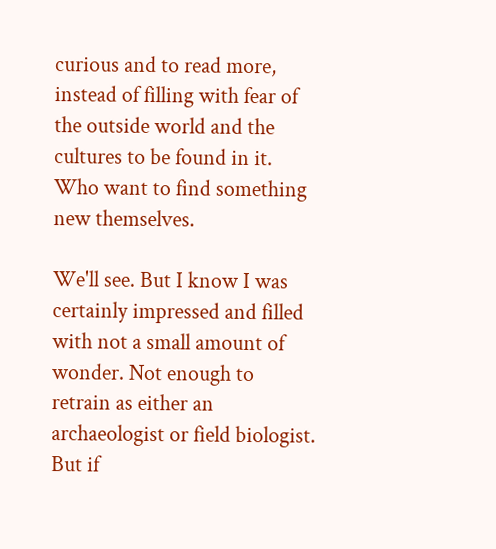curious and to read more, instead of filling with fear of the outside world and the cultures to be found in it. Who want to find something new themselves.

We'll see. But I know I was certainly impressed and filled with not a small amount of wonder. Not enough to retrain as either an archaeologist or field biologist. But if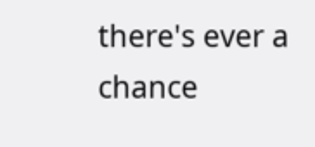there's ever a chance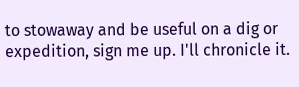to stowaway and be useful on a dig or expedition, sign me up. I'll chronicle it.